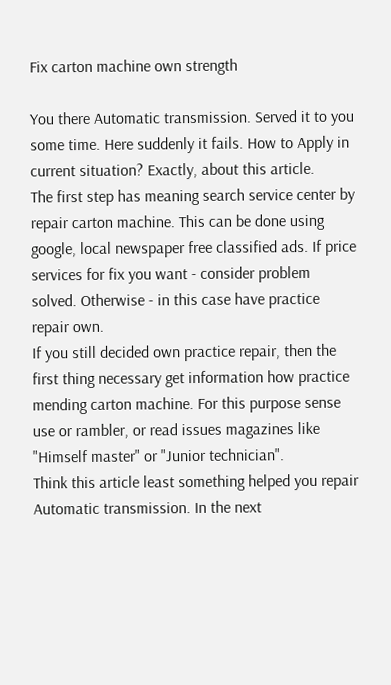Fix carton machine own strength

You there Automatic transmission. Served it to you some time. Here suddenly it fails. How to Apply in current situation? Exactly, about this article.
The first step has meaning search service center by repair carton machine. This can be done using google, local newspaper free classified ads. If price services for fix you want - consider problem solved. Otherwise - in this case have practice repair own.
If you still decided own practice repair, then the first thing necessary get information how practice mending carton machine. For this purpose sense use or rambler, or read issues magazines like "Himself master" or "Junior technician".
Think this article least something helped you repair Automatic transmission. In the next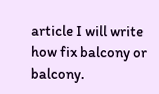article I will write how fix balcony or balcony.